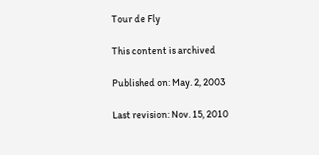Tour de Fly

This content is archived

Published on: May. 2, 2003

Last revision: Nov. 15, 2010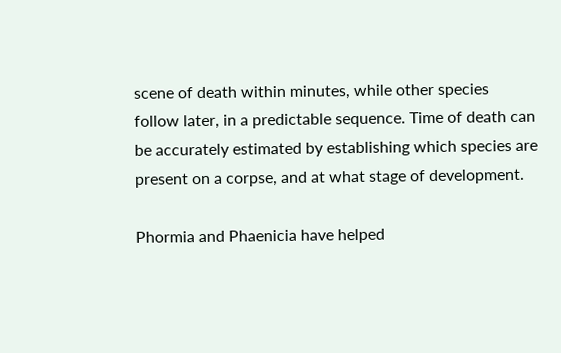scene of death within minutes, while other species follow later, in a predictable sequence. Time of death can be accurately estimated by establishing which species are present on a corpse, and at what stage of development.

Phormia and Phaenicia have helped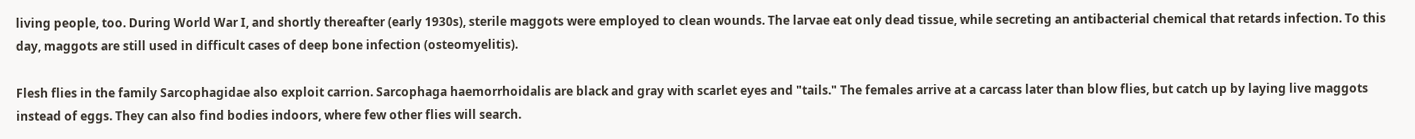living people, too. During World War I, and shortly thereafter (early 1930s), sterile maggots were employed to clean wounds. The larvae eat only dead tissue, while secreting an antibacterial chemical that retards infection. To this day, maggots are still used in difficult cases of deep bone infection (osteomyelitis).

Flesh flies in the family Sarcophagidae also exploit carrion. Sarcophaga haemorrhoidalis are black and gray with scarlet eyes and "tails." The females arrive at a carcass later than blow flies, but catch up by laying live maggots instead of eggs. They can also find bodies indoors, where few other flies will search.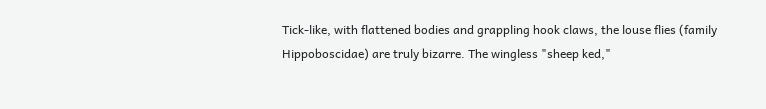Tick-like, with flattened bodies and grappling hook claws, the louse flies (family Hippoboscidae) are truly bizarre. The wingless "sheep ked,"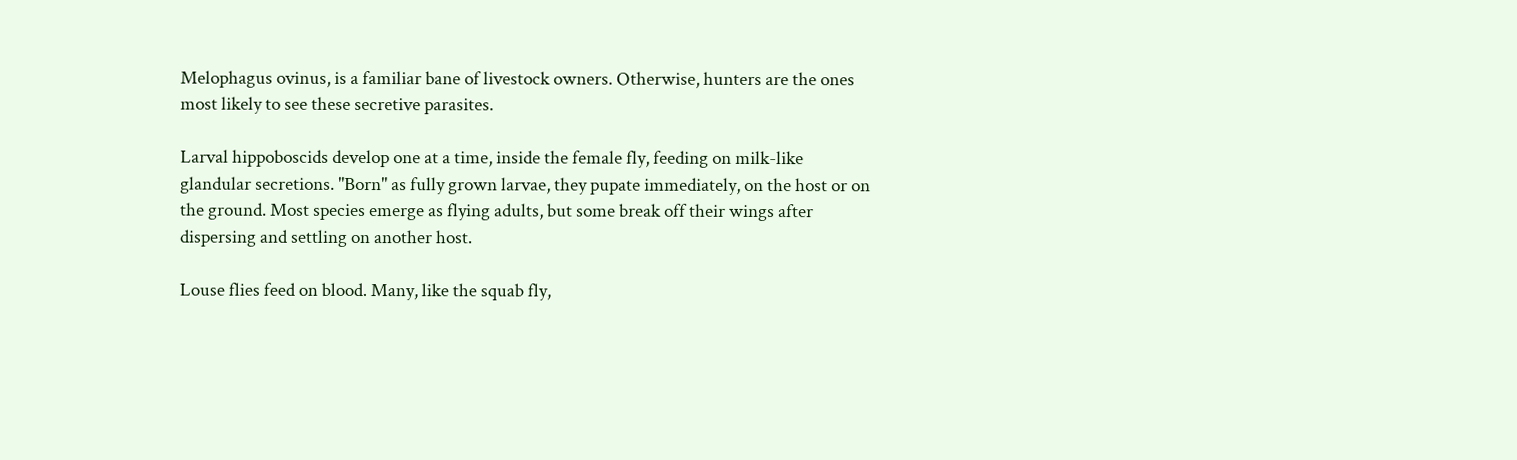Melophagus ovinus, is a familiar bane of livestock owners. Otherwise, hunters are the ones most likely to see these secretive parasites.

Larval hippoboscids develop one at a time, inside the female fly, feeding on milk-like glandular secretions. "Born" as fully grown larvae, they pupate immediately, on the host or on the ground. Most species emerge as flying adults, but some break off their wings after dispersing and settling on another host.

Louse flies feed on blood. Many, like the squab fly,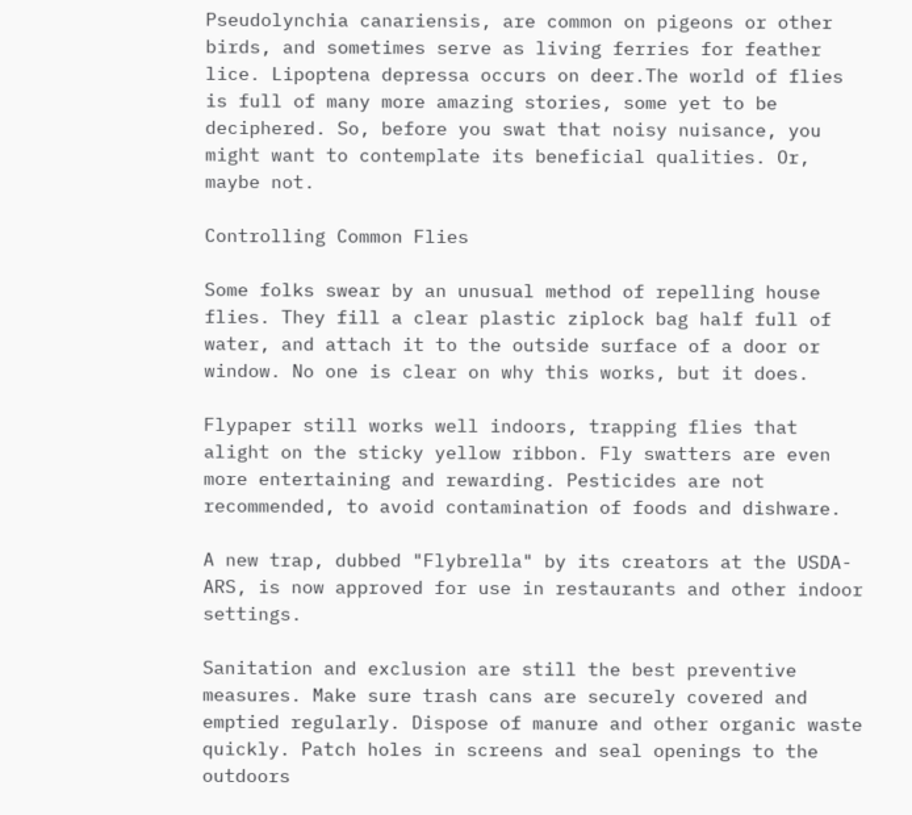Pseudolynchia canariensis, are common on pigeons or other birds, and sometimes serve as living ferries for feather lice. Lipoptena depressa occurs on deer.The world of flies is full of many more amazing stories, some yet to be deciphered. So, before you swat that noisy nuisance, you might want to contemplate its beneficial qualities. Or, maybe not.

Controlling Common Flies

Some folks swear by an unusual method of repelling house flies. They fill a clear plastic ziplock bag half full of water, and attach it to the outside surface of a door or window. No one is clear on why this works, but it does.

Flypaper still works well indoors, trapping flies that alight on the sticky yellow ribbon. Fly swatters are even more entertaining and rewarding. Pesticides are not recommended, to avoid contamination of foods and dishware.

A new trap, dubbed "Flybrella" by its creators at the USDA-ARS, is now approved for use in restaurants and other indoor settings.

Sanitation and exclusion are still the best preventive measures. Make sure trash cans are securely covered and emptied regularly. Dispose of manure and other organic waste quickly. Patch holes in screens and seal openings to the outdoors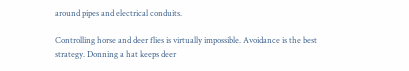around pipes and electrical conduits.

Controlling horse and deer flies is virtually impossible. Avoidance is the best strategy. Donning a hat keeps deer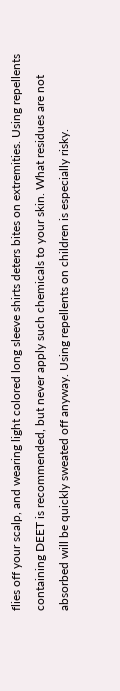flies off your scalp, and wearing light colored long sleeve shirts deters bites on extremities. Using repellents containing DEET is recommended, but never apply such chemicals to your skin. What residues are not absorbed will be quickly sweated off anyway. Using repellents on children is especially risky.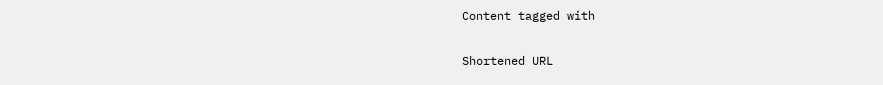Content tagged with

Shortened URL